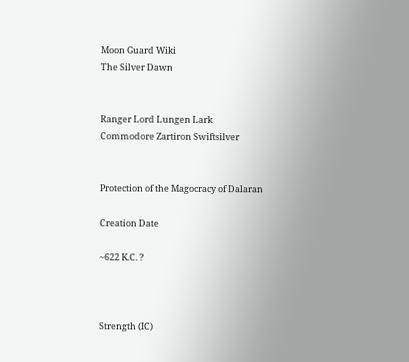Moon Guard Wiki
The Silver Dawn


Ranger Lord Lungen Lark
Commodore Zartiron Swiftsilver


Protection of the Magocracy of Dalaran

Creation Date

~622 K.C. ?



Strength (IC)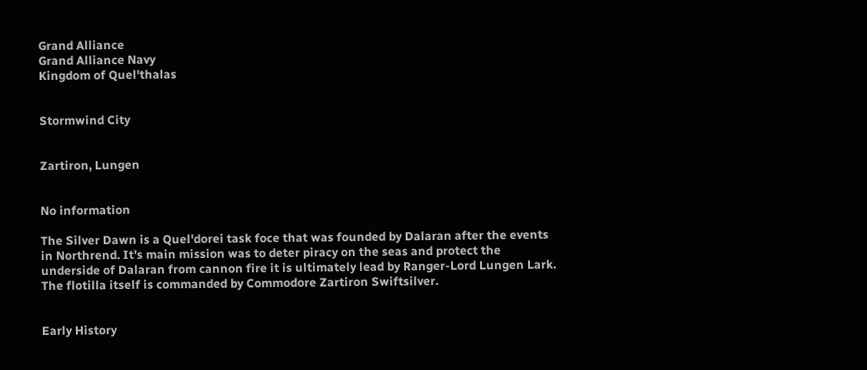Grand Alliance
Grand Alliance Navy
Kingdom of Quel'thalas


Stormwind City


Zartiron, Lungen


No information

The Silver Dawn is a Quel'dorei task foce that was founded by Dalaran after the events in Northrend. It's main mission was to deter piracy on the seas and protect the underside of Dalaran from cannon fire it is ultimately lead by Ranger-Lord Lungen Lark. The flotilla itself is commanded by Commodore Zartiron Swiftsilver.


Early History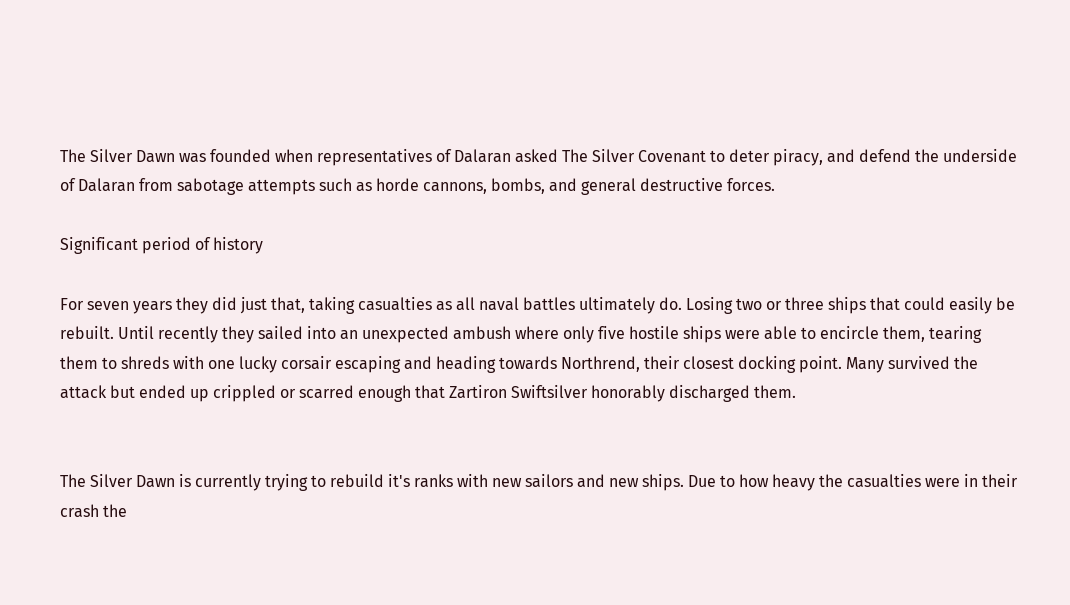The Silver Dawn was founded when representatives of Dalaran asked The Silver Covenant to deter piracy, and defend the underside of Dalaran from sabotage attempts such as horde cannons, bombs, and general destructive forces.

Significant period of history

For seven years they did just that, taking casualties as all naval battles ultimately do. Losing two or three ships that could easily be rebuilt. Until recently they sailed into an unexpected ambush where only five hostile ships were able to encircle them, tearing them to shreds with one lucky corsair escaping and heading towards Northrend, their closest docking point. Many survived the attack but ended up crippled or scarred enough that Zartiron Swiftsilver honorably discharged them.


The Silver Dawn is currently trying to rebuild it's ranks with new sailors and new ships. Due to how heavy the casualties were in their crash the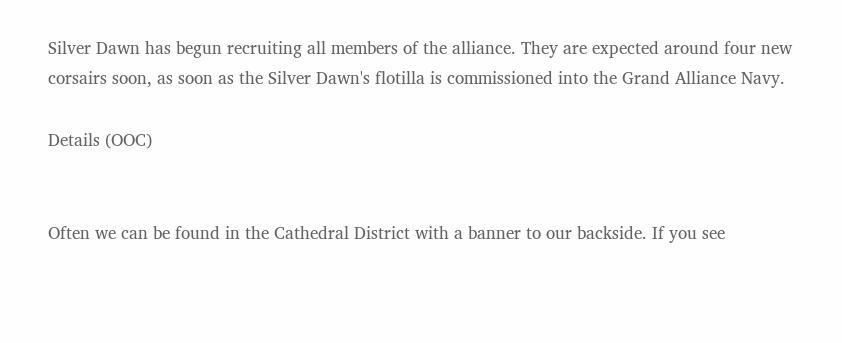Silver Dawn has begun recruiting all members of the alliance. They are expected around four new corsairs soon, as soon as the Silver Dawn's flotilla is commissioned into the Grand Alliance Navy.

Details (OOC)


Often we can be found in the Cathedral District with a banner to our backside. If you see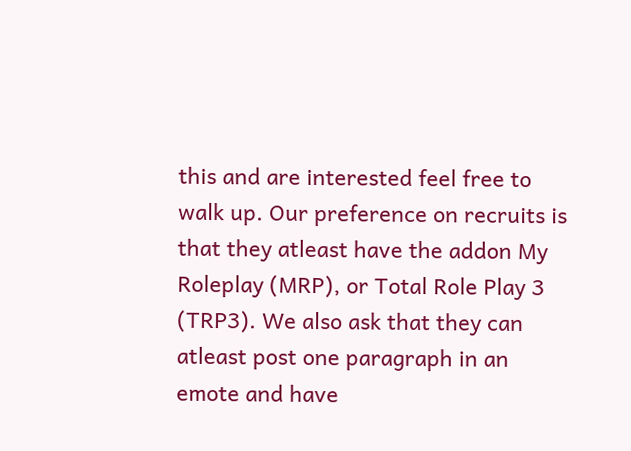this and are interested feel free to walk up. Our preference on recruits is that they atleast have the addon My Roleplay (MRP), or Total Role Play 3 (TRP3). We also ask that they can atleast post one paragraph in an emote and have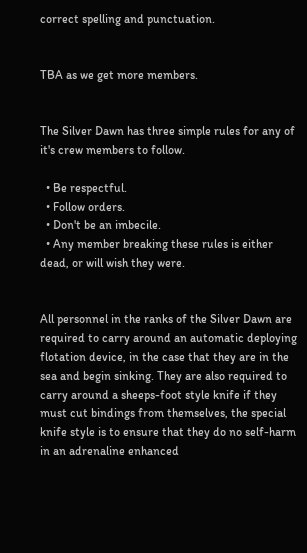correct spelling and punctuation.


TBA as we get more members.


The Silver Dawn has three simple rules for any of it's crew members to follow.

  • Be respectful.
  • Follow orders.
  • Don't be an imbecile.
  • Any member breaking these rules is either dead, or will wish they were.


All personnel in the ranks of the Silver Dawn are required to carry around an automatic deploying flotation device, in the case that they are in the sea and begin sinking. They are also required to carry around a sheeps-foot style knife if they must cut bindings from themselves, the special knife style is to ensure that they do no self-harm in an adrenaline enhanced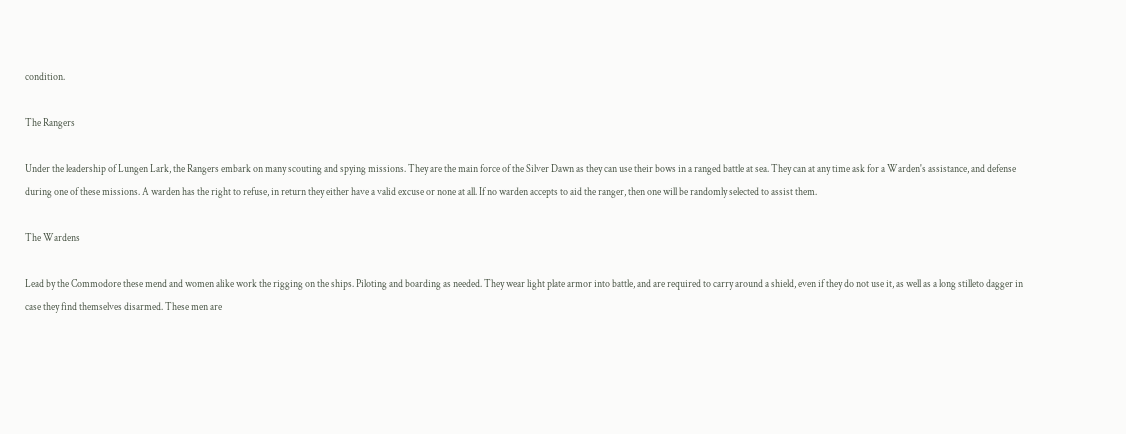condition.

The Rangers

Under the leadership of Lungen Lark, the Rangers embark on many scouting and spying missions. They are the main force of the Silver Dawn as they can use their bows in a ranged battle at sea. They can at any time ask for a Warden's assistance, and defense during one of these missions. A warden has the right to refuse, in return they either have a valid excuse or none at all. If no warden accepts to aid the ranger, then one will be randomly selected to assist them.

The Wardens

Lead by the Commodore these mend and women alike work the rigging on the ships. Piloting and boarding as needed. They wear light plate armor into battle, and are required to carry around a shield, even if they do not use it, as well as a long stilleto dagger in case they find themselves disarmed. These men are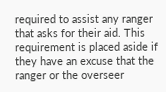required to assist any ranger that asks for their aid. This requirement is placed aside if they have an excuse that the ranger or the overseer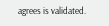agrees is validated.